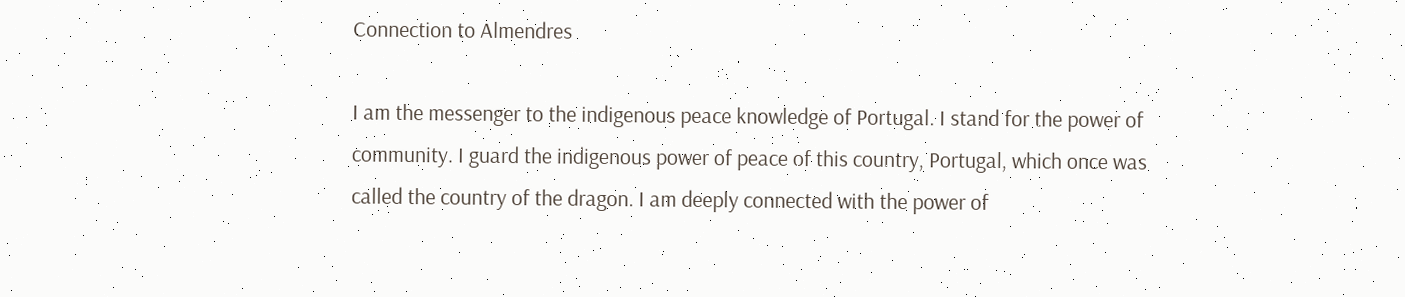Connection to Almendres

I am the messenger to the indigenous peace knowledge of Portugal. I stand for the power of community. I guard the indigenous power of peace of this country, Portugal, which once was called the country of the dragon. I am deeply connected with the power of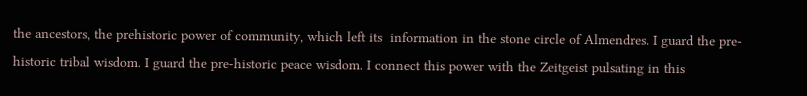the ancestors, the prehistoric power of community, which left its  information in the stone circle of Almendres. I guard the pre-historic tribal wisdom. I guard the pre-historic peace wisdom. I connect this power with the Zeitgeist pulsating in this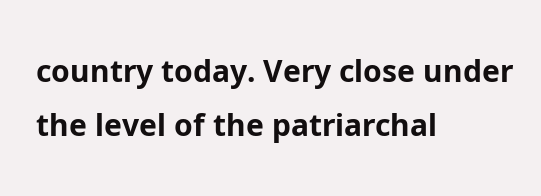country today. Very close under the level of the patriarchal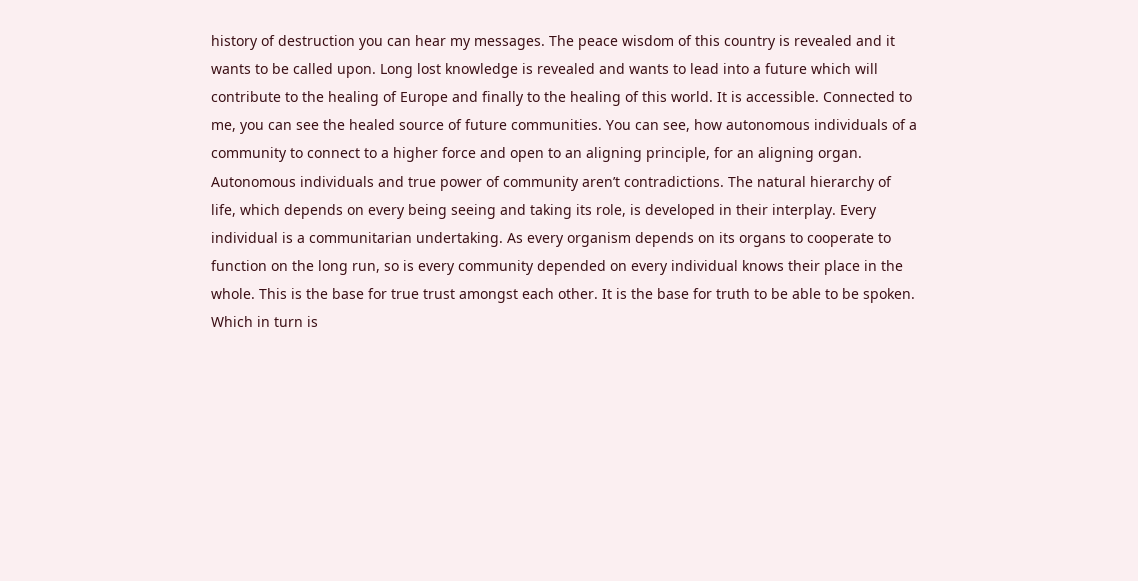history of destruction you can hear my messages. The peace wisdom of this country is revealed and it wants to be called upon. Long lost knowledge is revealed and wants to lead into a future which will contribute to the healing of Europe and finally to the healing of this world. It is accessible. Connected to me, you can see the healed source of future communities. You can see, how autonomous individuals of a community to connect to a higher force and open to an aligning principle, for an aligning organ. Autonomous individuals and true power of community aren’t contradictions. The natural hierarchy of life, which depends on every being seeing and taking its role, is developed in their interplay. Every individual is a communitarian undertaking. As every organism depends on its organs to cooperate to function on the long run, so is every community depended on every individual knows their place in the whole. This is the base for true trust amongst each other. It is the base for truth to be able to be spoken. Which in turn is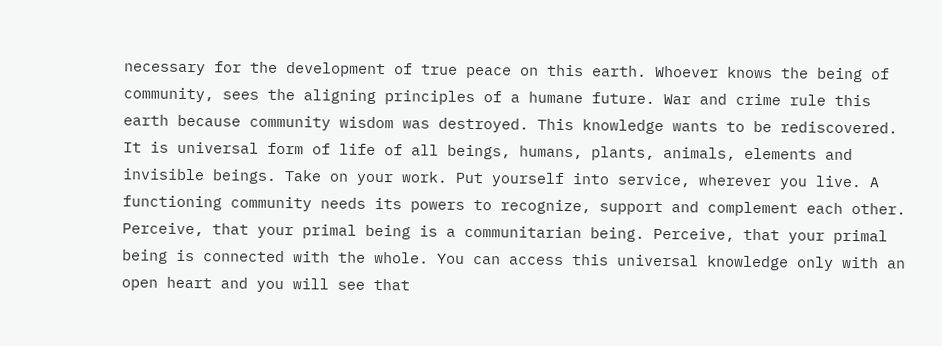necessary for the development of true peace on this earth. Whoever knows the being of community, sees the aligning principles of a humane future. War and crime rule this earth because community wisdom was destroyed. This knowledge wants to be rediscovered. It is universal form of life of all beings, humans, plants, animals, elements and invisible beings. Take on your work. Put yourself into service, wherever you live. A functioning community needs its powers to recognize, support and complement each other. Perceive, that your primal being is a communitarian being. Perceive, that your primal being is connected with the whole. You can access this universal knowledge only with an open heart and you will see that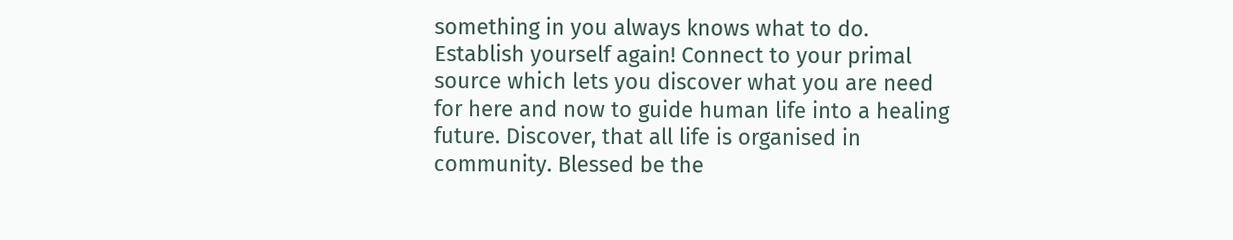something in you always knows what to do. Establish yourself again! Connect to your primal source which lets you discover what you are need for here and now to guide human life into a healing future. Discover, that all life is organised in community. Blessed be the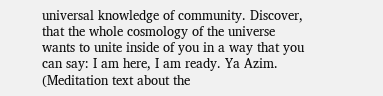universal knowledge of community. Discover, that the whole cosmology of the universe wants to unite inside of you in a way that you can say: I am here, I am ready. Ya Azim. (Meditation text about the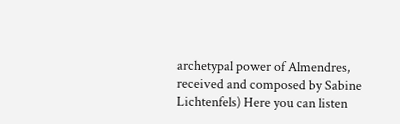archetypal power of Almendres, received and composed by Sabine Lichtenfels) Here you can listen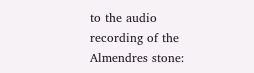to the audio recording of the Almendres stone: